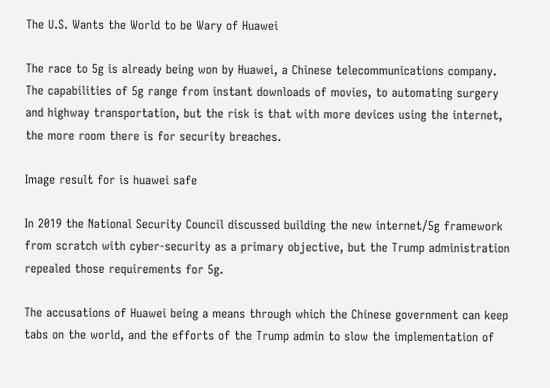The U.S. Wants the World to be Wary of Huawei

The race to 5g is already being won by Huawei, a Chinese telecommunications company. The capabilities of 5g range from instant downloads of movies, to automating surgery and highway transportation, but the risk is that with more devices using the internet, the more room there is for security breaches.

Image result for is huawei safe

In 2019 the National Security Council discussed building the new internet/5g framework from scratch with cyber-security as a primary objective, but the Trump administration repealed those requirements for 5g.

The accusations of Huawei being a means through which the Chinese government can keep tabs on the world, and the efforts of the Trump admin to slow the implementation of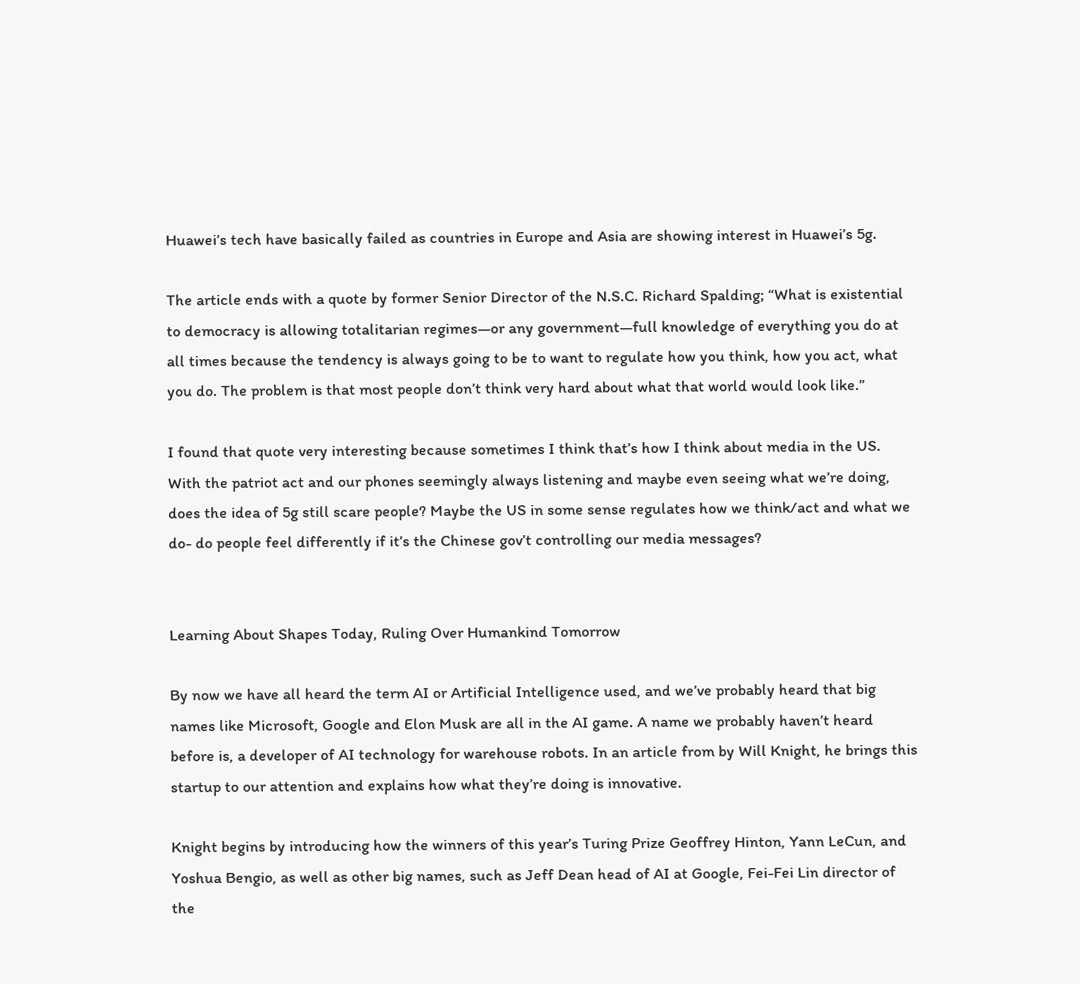Huawei’s tech have basically failed as countries in Europe and Asia are showing interest in Huawei’s 5g.

The article ends with a quote by former Senior Director of the N.S.C. Richard Spalding; “What is existential to democracy is allowing totalitarian regimes—or any government—full knowledge of everything you do at all times because the tendency is always going to be to want to regulate how you think, how you act, what you do. The problem is that most people don’t think very hard about what that world would look like.”

I found that quote very interesting because sometimes I think that’s how I think about media in the US. With the patriot act and our phones seemingly always listening and maybe even seeing what we’re doing, does the idea of 5g still scare people? Maybe the US in some sense regulates how we think/act and what we do- do people feel differently if it’s the Chinese gov’t controlling our media messages?


Learning About Shapes Today, Ruling Over Humankind Tomorrow

By now we have all heard the term AI or Artificial Intelligence used, and we’ve probably heard that big names like Microsoft, Google and Elon Musk are all in the AI game. A name we probably haven’t heard before is, a developer of AI technology for warehouse robots. In an article from by Will Knight, he brings this startup to our attention and explains how what they’re doing is innovative.

Knight begins by introducing how the winners of this year’s Turing Prize Geoffrey Hinton, Yann LeCun, and Yoshua Bengio, as well as other big names, such as Jeff Dean head of AI at Google, Fei-Fei Lin director of the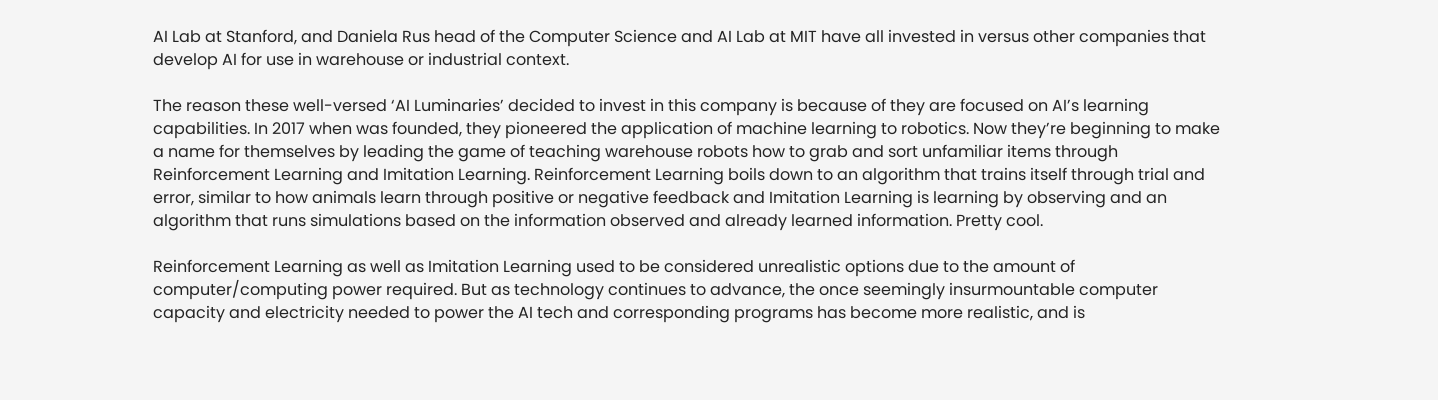AI Lab at Stanford, and Daniela Rus head of the Computer Science and AI Lab at MIT have all invested in versus other companies that develop AI for use in warehouse or industrial context.

The reason these well-versed ‘AI Luminaries’ decided to invest in this company is because of they are focused on AI’s learning capabilities. In 2017 when was founded, they pioneered the application of machine learning to robotics. Now they’re beginning to make a name for themselves by leading the game of teaching warehouse robots how to grab and sort unfamiliar items through Reinforcement Learning and Imitation Learning. Reinforcement Learning boils down to an algorithm that trains itself through trial and error, similar to how animals learn through positive or negative feedback and Imitation Learning is learning by observing and an algorithm that runs simulations based on the information observed and already learned information. Pretty cool.

Reinforcement Learning as well as Imitation Learning used to be considered unrealistic options due to the amount of computer/computing power required. But as technology continues to advance, the once seemingly insurmountable computer capacity and electricity needed to power the AI tech and corresponding programs has become more realistic, and is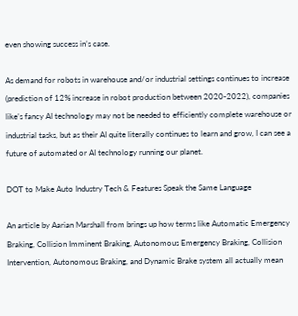even showing success in’s case.

As demand for robots in warehouse and/or industrial settings continues to increase (prediction of 12% increase in robot production between 2020-2022), companies like’s fancy AI technology may not be needed to efficiently complete warehouse or industrial tasks, but as their AI quite literally continues to learn and grow, I can see a future of automated or AI technology running our planet.

DOT to Make Auto Industry Tech & Features Speak the Same Language

An article by Aarian Marshall from brings up how terms like Automatic Emergency Braking, Collision Imminent Braking, Autonomous Emergency Braking, Collision Intervention, Autonomous Braking, and Dynamic Brake system all actually mean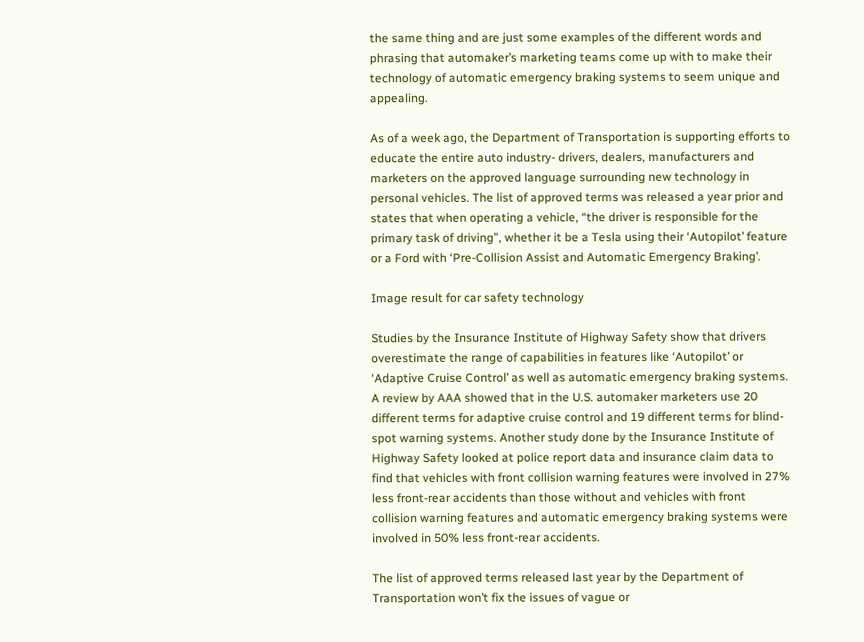the same thing and are just some examples of the different words and phrasing that automaker’s marketing teams come up with to make their technology of automatic emergency braking systems to seem unique and appealing.

As of a week ago, the Department of Transportation is supporting efforts to educate the entire auto industry- drivers, dealers, manufacturers and marketers on the approved language surrounding new technology in personal vehicles. The list of approved terms was released a year prior and states that when operating a vehicle, “the driver is responsible for the primary task of driving”, whether it be a Tesla using their ‘Autopilot’ feature or a Ford with ‘Pre-Collision Assist and Automatic Emergency Braking’.

Image result for car safety technology

Studies by the Insurance Institute of Highway Safety show that drivers overestimate the range of capabilities in features like ‘Autopilot’ or ‘Adaptive Cruise Control’ as well as automatic emergency braking systems. A review by AAA showed that in the U.S. automaker marketers use 20 different terms for adaptive cruise control and 19 different terms for blind-spot warning systems. Another study done by the Insurance Institute of Highway Safety looked at police report data and insurance claim data to find that vehicles with front collision warning features were involved in 27% less front-rear accidents than those without and vehicles with front collision warning features and automatic emergency braking systems were involved in 50% less front-rear accidents.

The list of approved terms released last year by the Department of Transportation won’t fix the issues of vague or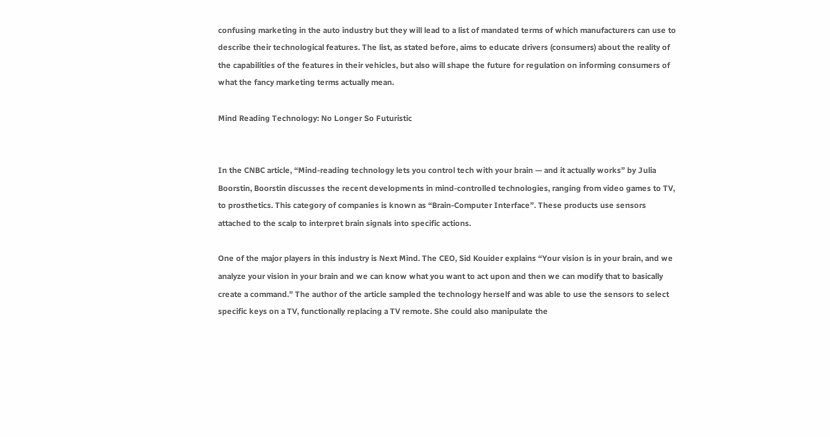confusing marketing in the auto industry but they will lead to a list of mandated terms of which manufacturers can use to describe their technological features. The list, as stated before, aims to educate drivers (consumers) about the reality of the capabilities of the features in their vehicles, but also will shape the future for regulation on informing consumers of what the fancy marketing terms actually mean.

Mind Reading Technology: No Longer So Futuristic


In the CNBC article, “Mind-reading technology lets you control tech with your brain — and it actually works” by Julia Boorstin, Boorstin discusses the recent developments in mind-controlled technologies, ranging from video games to TV, to prosthetics. This category of companies is known as “Brain-Computer Interface”. These products use sensors attached to the scalp to interpret brain signals into specific actions.

One of the major players in this industry is Next Mind. The CEO, Sid Kouider explains “Your vision is in your brain, and we analyze your vision in your brain and we can know what you want to act upon and then we can modify that to basically create a command.” The author of the article sampled the technology herself and was able to use the sensors to select specific keys on a TV, functionally replacing a TV remote. She could also manipulate the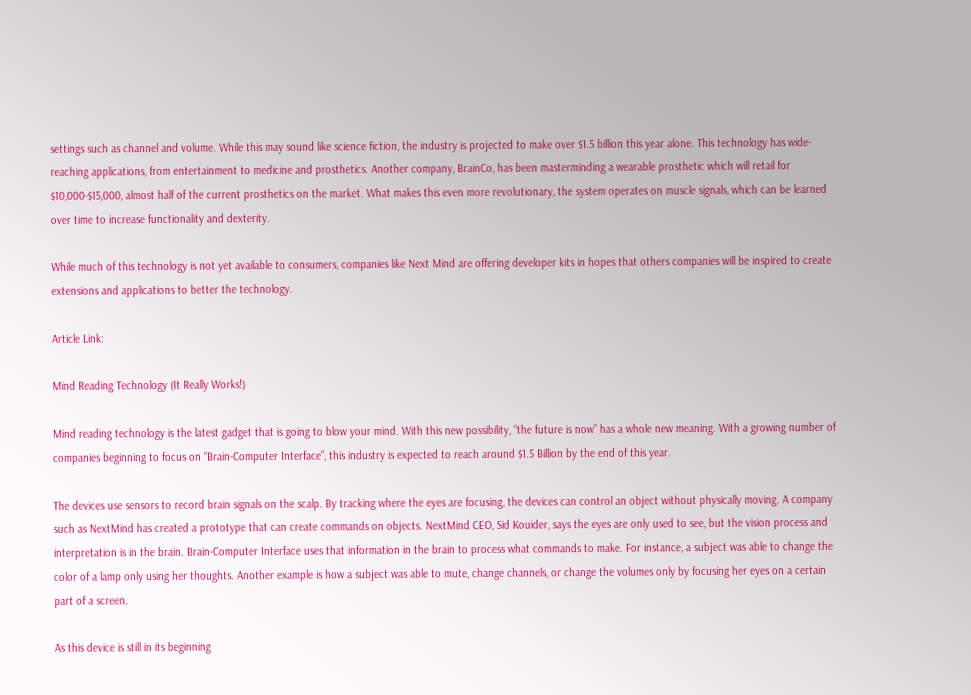settings such as channel and volume. While this may sound like science fiction, the industry is projected to make over $1.5 billion this year alone. This technology has wide-reaching applications, from entertainment to medicine and prosthetics. Another company, BrainCo, has been masterminding a wearable prosthetic which will retail for $10,000-$15,000, almost half of the current prosthetics on the market. What makes this even more revolutionary, the system operates on muscle signals, which can be learned over time to increase functionality and dexterity.

While much of this technology is not yet available to consumers, companies like Next Mind are offering developer kits in hopes that others companies will be inspired to create extensions and applications to better the technology.

Article Link:

Mind Reading Technology (It Really Works!)

Mind reading technology is the latest gadget that is going to blow your mind. With this new possibility, “the future is now” has a whole new meaning. With a growing number of companies beginning to focus on “Brain-Computer Interface”, this industry is expected to reach around $1.5 Billion by the end of this year.

The devices use sensors to record brain signals on the scalp. By tracking where the eyes are focusing, the devices can control an object without physically moving. A company such as NextMind has created a prototype that can create commands on objects. NextMind CEO, Sid Kouider, says the eyes are only used to see, but the vision process and interpretation is in the brain. Brain-Computer Interface uses that information in the brain to process what commands to make. For instance, a subject was able to change the color of a lamp only using her thoughts. Another example is how a subject was able to mute, change channels, or change the volumes only by focusing her eyes on a certain part of a screen.

As this device is still in its beginning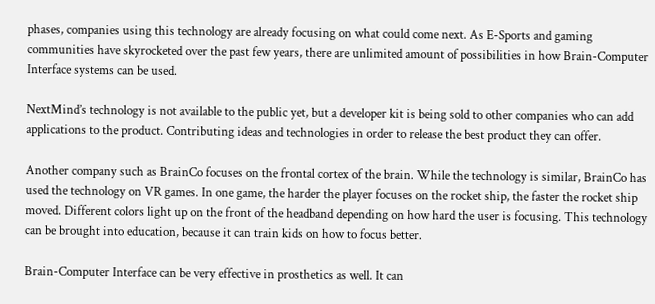phases, companies using this technology are already focusing on what could come next. As E-Sports and gaming communities have skyrocketed over the past few years, there are unlimited amount of possibilities in how Brain-Computer Interface systems can be used.

NextMind’s technology is not available to the public yet, but a developer kit is being sold to other companies who can add applications to the product. Contributing ideas and technologies in order to release the best product they can offer.

Another company such as BrainCo focuses on the frontal cortex of the brain. While the technology is similar, BrainCo has used the technology on VR games. In one game, the harder the player focuses on the rocket ship, the faster the rocket ship moved. Different colors light up on the front of the headband depending on how hard the user is focusing. This technology can be brought into education, because it can train kids on how to focus better.

Brain-Computer Interface can be very effective in prosthetics as well. It can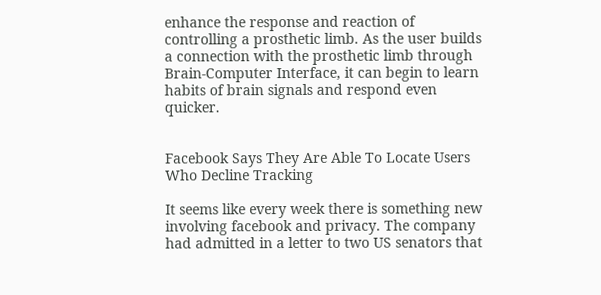enhance the response and reaction of controlling a prosthetic limb. As the user builds a connection with the prosthetic limb through Brain-Computer Interface, it can begin to learn habits of brain signals and respond even quicker.


Facebook Says They Are Able To Locate Users Who Decline Tracking

It seems like every week there is something new involving facebook and privacy. The company had admitted in a letter to two US senators that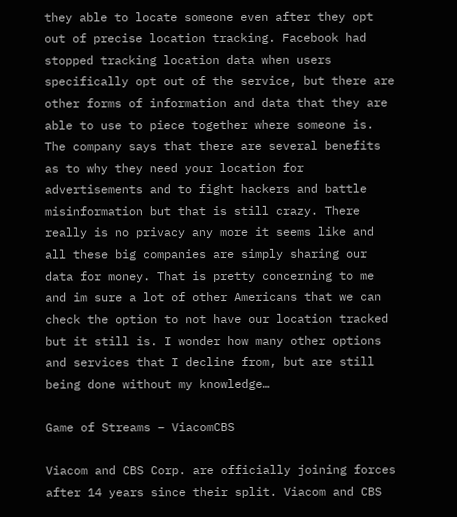they able to locate someone even after they opt out of precise location tracking. Facebook had stopped tracking location data when users specifically opt out of the service, but there are other forms of information and data that they are able to use to piece together where someone is. The company says that there are several benefits as to why they need your location for advertisements and to fight hackers and battle misinformation but that is still crazy. There really is no privacy any more it seems like and all these big companies are simply sharing our data for money. That is pretty concerning to me and im sure a lot of other Americans that we can check the option to not have our location tracked but it still is. I wonder how many other options and services that I decline from, but are still being done without my knowledge…

Game of Streams – ViacomCBS

Viacom and CBS Corp. are officially joining forces after 14 years since their split. Viacom and CBS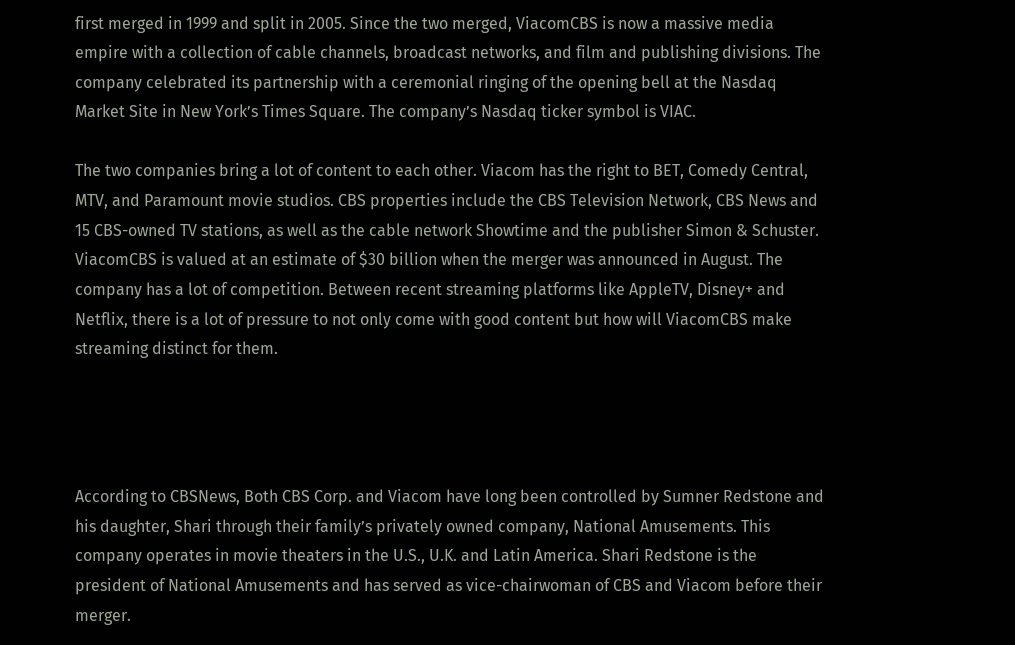first merged in 1999 and split in 2005. Since the two merged, ViacomCBS is now a massive media empire with a collection of cable channels, broadcast networks, and film and publishing divisions. The company celebrated its partnership with a ceremonial ringing of the opening bell at the Nasdaq Market Site in New York’s Times Square. The company’s Nasdaq ticker symbol is VIAC.

The two companies bring a lot of content to each other. Viacom has the right to BET, Comedy Central, MTV, and Paramount movie studios. CBS properties include the CBS Television Network, CBS News and 15 CBS-owned TV stations, as well as the cable network Showtime and the publisher Simon & Schuster. ViacomCBS is valued at an estimate of $30 billion when the merger was announced in August. The company has a lot of competition. Between recent streaming platforms like AppleTV, Disney+ and Netflix, there is a lot of pressure to not only come with good content but how will ViacomCBS make streaming distinct for them.




According to CBSNews, Both CBS Corp. and Viacom have long been controlled by Sumner Redstone and his daughter, Shari through their family’s privately owned company, National Amusements. This company operates in movie theaters in the U.S., U.K. and Latin America. Shari Redstone is the president of National Amusements and has served as vice-chairwoman of CBS and Viacom before their merger.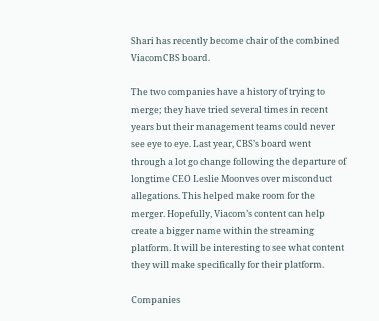Shari has recently become chair of the combined ViacomCBS board.

The two companies have a history of trying to merge; they have tried several times in recent years but their management teams could never see eye to eye. Last year, CBS’s board went through a lot go change following the departure of longtime CEO Leslie Moonves over misconduct allegations. This helped make room for the merger. Hopefully, Viacom’s content can help create a bigger name within the streaming platform. It will be interesting to see what content they will make specifically for their platform.

Companies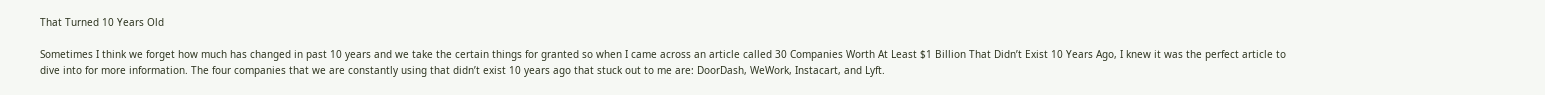That Turned 10 Years Old

Sometimes I think we forget how much has changed in past 10 years and we take the certain things for granted so when I came across an article called 30 Companies Worth At Least $1 Billion That Didn’t Exist 10 Years Ago, I knew it was the perfect article to dive into for more information. The four companies that we are constantly using that didn’t exist 10 years ago that stuck out to me are: DoorDash, WeWork, Instacart, and Lyft.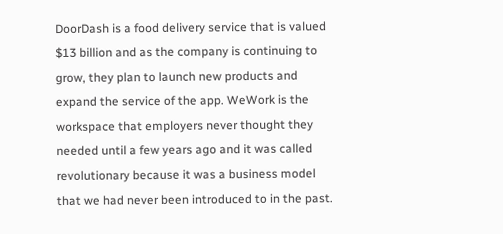DoorDash is a food delivery service that is valued $13 billion and as the company is continuing to grow, they plan to launch new products and expand the service of the app. WeWork is the workspace that employers never thought they needed until a few years ago and it was called revolutionary because it was a business model that we had never been introduced to in the past.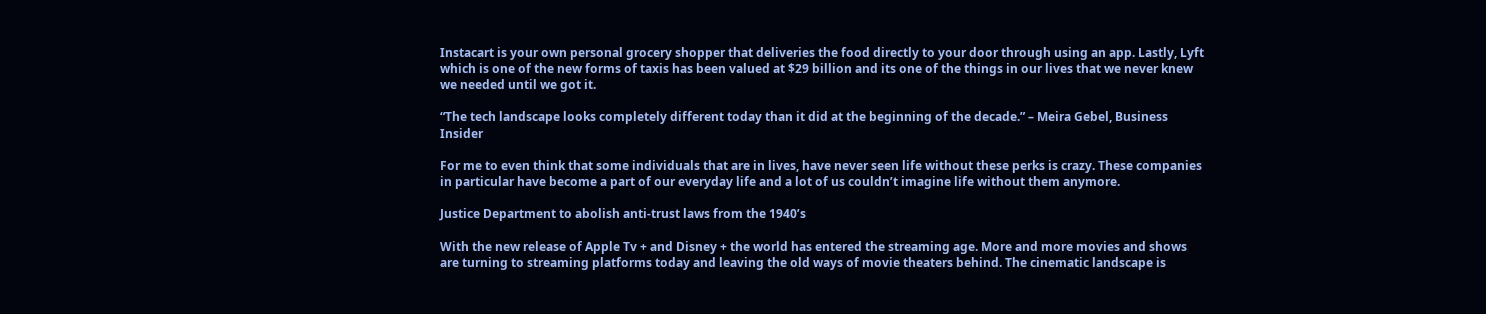Instacart is your own personal grocery shopper that deliveries the food directly to your door through using an app. Lastly, Lyft which is one of the new forms of taxis has been valued at $29 billion and its one of the things in our lives that we never knew we needed until we got it.

“The tech landscape looks completely different today than it did at the beginning of the decade.” – Meira Gebel, Business Insider

For me to even think that some individuals that are in lives, have never seen life without these perks is crazy. These companies in particular have become a part of our everyday life and a lot of us couldn’t imagine life without them anymore.

Justice Department to abolish anti-trust laws from the 1940’s

With the new release of Apple Tv + and Disney + the world has entered the streaming age. More and more movies and shows are turning to streaming platforms today and leaving the old ways of movie theaters behind. The cinematic landscape is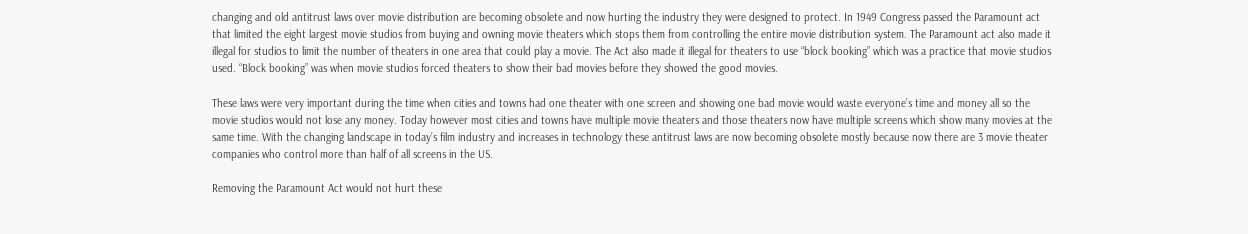changing and old antitrust laws over movie distribution are becoming obsolete and now hurting the industry they were designed to protect. In 1949 Congress passed the Paramount act that limited the eight largest movie studios from buying and owning movie theaters which stops them from controlling the entire movie distribution system. The Paramount act also made it illegal for studios to limit the number of theaters in one area that could play a movie. The Act also made it illegal for theaters to use “block booking” which was a practice that movie studios used. “Block booking” was when movie studios forced theaters to show their bad movies before they showed the good movies.

These laws were very important during the time when cities and towns had one theater with one screen and showing one bad movie would waste everyone’s time and money all so the movie studios would not lose any money. Today however most cities and towns have multiple movie theaters and those theaters now have multiple screens which show many movies at the same time. With the changing landscape in today’s film industry and increases in technology these antitrust laws are now becoming obsolete mostly because now there are 3 movie theater companies who control more than half of all screens in the US.

Removing the Paramount Act would not hurt these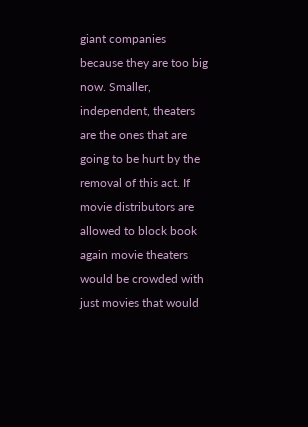giant companies because they are too big now. Smaller, independent, theaters are the ones that are going to be hurt by the removal of this act. If movie distributors are allowed to block book again movie theaters would be crowded with just movies that would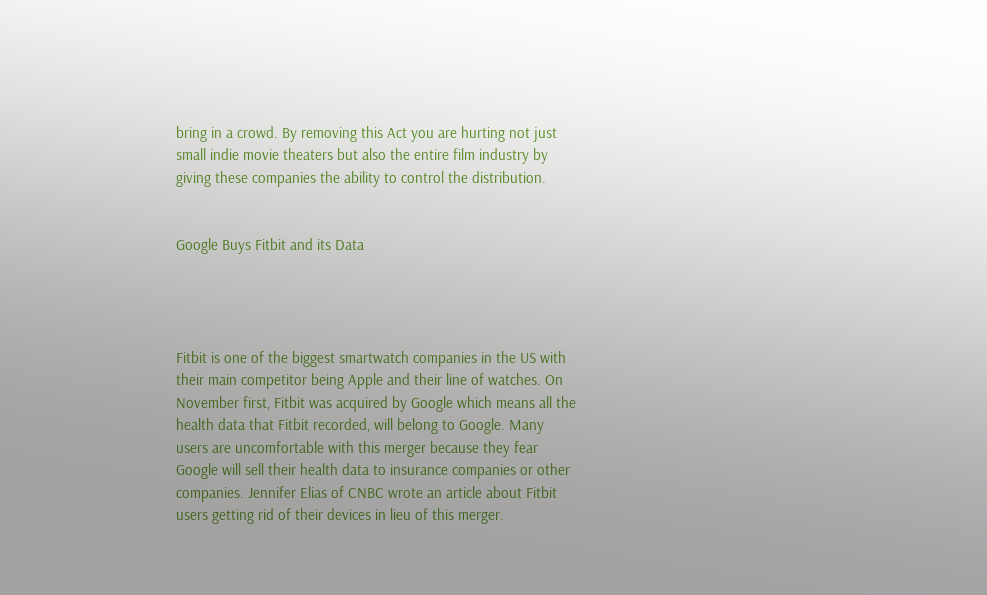bring in a crowd. By removing this Act you are hurting not just small indie movie theaters but also the entire film industry by giving these companies the ability to control the distribution.


Google Buys Fitbit and its Data




Fitbit is one of the biggest smartwatch companies in the US with their main competitor being Apple and their line of watches. On November first, Fitbit was acquired by Google which means all the health data that Fitbit recorded, will belong to Google. Many users are uncomfortable with this merger because they fear Google will sell their health data to insurance companies or other companies. Jennifer Elias of CNBC wrote an article about Fitbit users getting rid of their devices in lieu of this merger.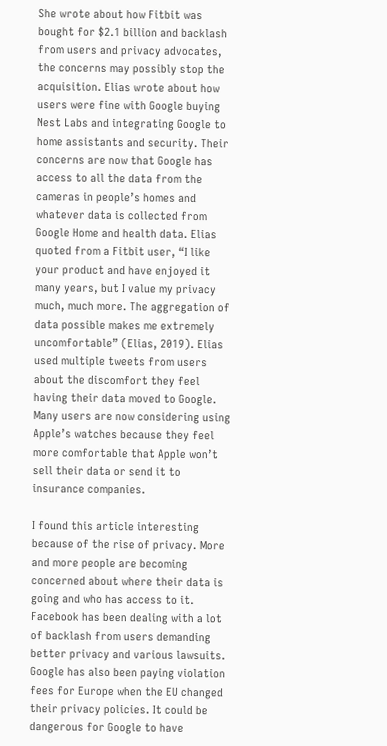She wrote about how Fitbit was bought for $2.1 billion and backlash from users and privacy advocates, the concerns may possibly stop the acquisition. Elias wrote about how users were fine with Google buying Nest Labs and integrating Google to home assistants and security. Their concerns are now that Google has access to all the data from the cameras in people’s homes and whatever data is collected from Google Home and health data. Elias quoted from a Fitbit user, “I like your product and have enjoyed it many years, but I value my privacy much, much more. The aggregation of data possible makes me extremely uncomfortable” (Elias, 2019). Elias used multiple tweets from users about the discomfort they feel having their data moved to Google. Many users are now considering using Apple’s watches because they feel more comfortable that Apple won’t sell their data or send it to insurance companies.

I found this article interesting because of the rise of privacy. More and more people are becoming concerned about where their data is going and who has access to it. Facebook has been dealing with a lot of backlash from users demanding better privacy and various lawsuits. Google has also been paying violation fees for Europe when the EU changed their privacy policies. It could be dangerous for Google to have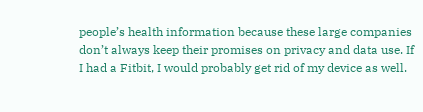people’s health information because these large companies don’t always keep their promises on privacy and data use. If I had a Fitbit, I would probably get rid of my device as well.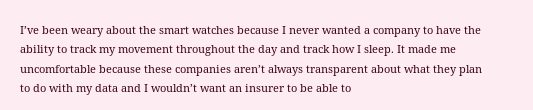I’ve been weary about the smart watches because I never wanted a company to have the ability to track my movement throughout the day and track how I sleep. It made me uncomfortable because these companies aren’t always transparent about what they plan to do with my data and I wouldn’t want an insurer to be able to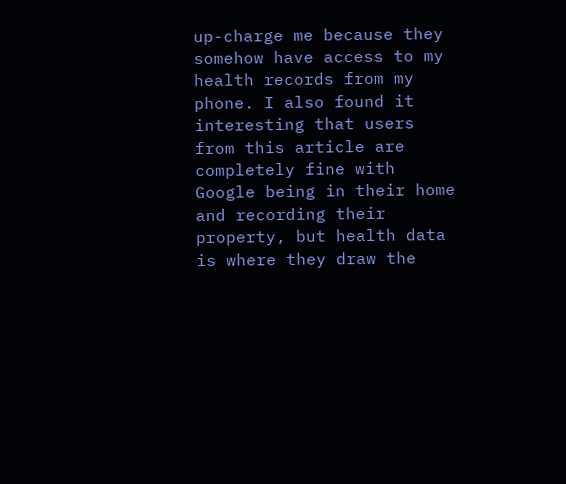up-charge me because they somehow have access to my health records from my phone. I also found it interesting that users from this article are completely fine with Google being in their home and recording their property, but health data is where they draw the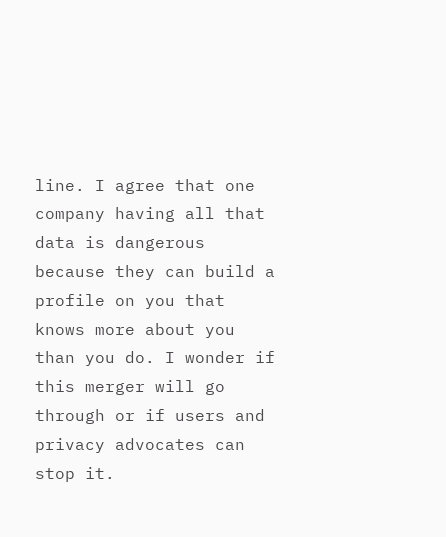line. I agree that one company having all that data is dangerous because they can build a profile on you that knows more about you than you do. I wonder if this merger will go through or if users and privacy advocates can stop it.